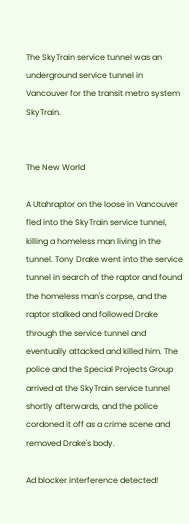The SkyTrain service tunnel was an underground service tunnel in Vancouver for the transit metro system SkyTrain.


The New World

A Utahraptor on the loose in Vancouver fled into the SkyTrain service tunnel, killing a homeless man living in the tunnel. Tony Drake went into the service tunnel in search of the raptor and found the homeless man's corpse, and the raptor stalked and followed Drake through the service tunnel and eventually attacked and killed him. The police and the Special Projects Group arrived at the SkyTrain service tunnel shortly afterwards, and the police cordoned it off as a crime scene and removed Drake's body.

Ad blocker interference detected!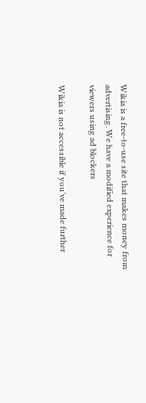Wikia is a free-to-use site that makes money from advertising. We have a modified experience for viewers using ad blockers

Wikia is not accessible if you’ve made further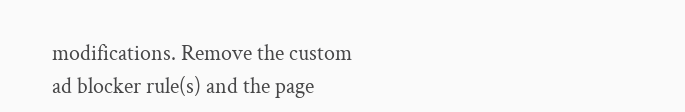modifications. Remove the custom ad blocker rule(s) and the page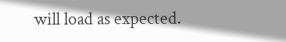will load as expected.